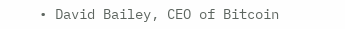• David Bailey, CEO of Bitcoin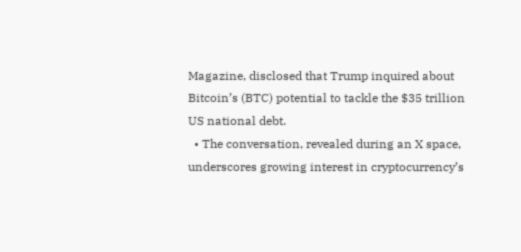Magazine, disclosed that Trump inquired about Bitcoin’s (BTC) potential to tackle the $35 trillion US national debt.
  • The conversation, revealed during an X space, underscores growing interest in cryptocurrency’s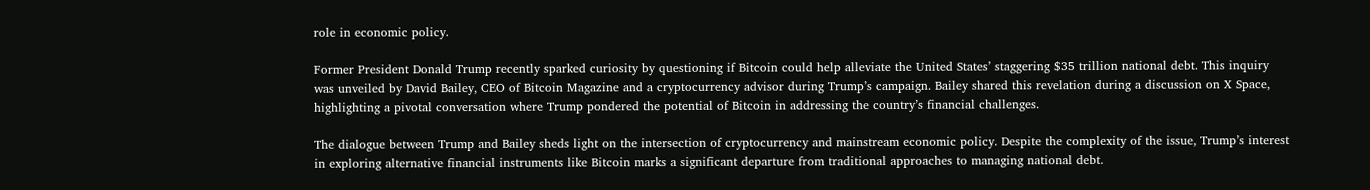role in economic policy.

Former President Donald Trump recently sparked curiosity by questioning if Bitcoin could help alleviate the United States’ staggering $35 trillion national debt. This inquiry was unveiled by David Bailey, CEO of Bitcoin Magazine and a cryptocurrency advisor during Trump’s campaign. Bailey shared this revelation during a discussion on X Space, highlighting a pivotal conversation where Trump pondered the potential of Bitcoin in addressing the country’s financial challenges.

The dialogue between Trump and Bailey sheds light on the intersection of cryptocurrency and mainstream economic policy. Despite the complexity of the issue, Trump’s interest in exploring alternative financial instruments like Bitcoin marks a significant departure from traditional approaches to managing national debt.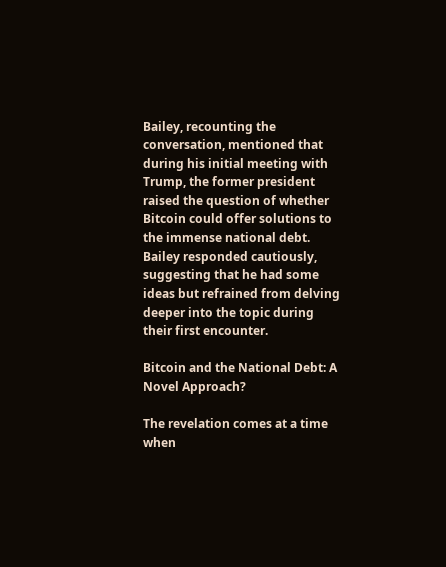Bailey, recounting the conversation, mentioned that during his initial meeting with Trump, the former president raised the question of whether Bitcoin could offer solutions to the immense national debt. Bailey responded cautiously, suggesting that he had some ideas but refrained from delving deeper into the topic during their first encounter.

Bitcoin and the National Debt: A Novel Approach?

The revelation comes at a time when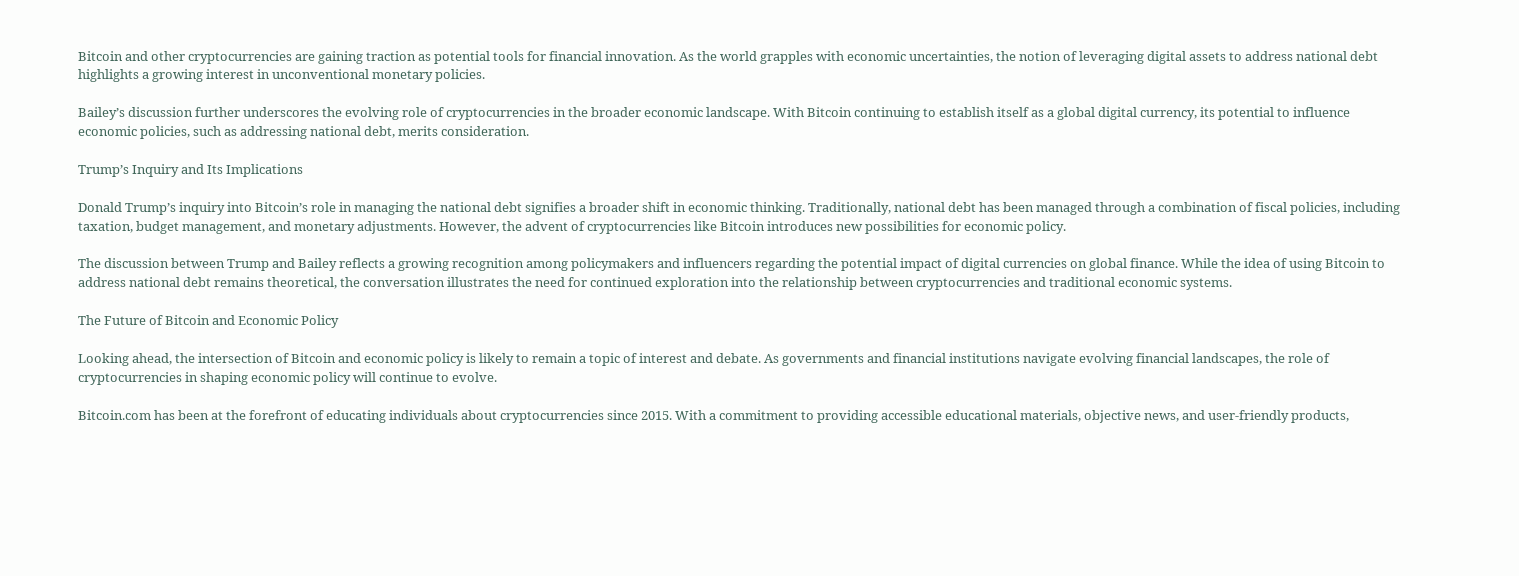Bitcoin and other cryptocurrencies are gaining traction as potential tools for financial innovation. As the world grapples with economic uncertainties, the notion of leveraging digital assets to address national debt highlights a growing interest in unconventional monetary policies.

Bailey’s discussion further underscores the evolving role of cryptocurrencies in the broader economic landscape. With Bitcoin continuing to establish itself as a global digital currency, its potential to influence economic policies, such as addressing national debt, merits consideration.

Trump’s Inquiry and Its Implications

Donald Trump’s inquiry into Bitcoin’s role in managing the national debt signifies a broader shift in economic thinking. Traditionally, national debt has been managed through a combination of fiscal policies, including taxation, budget management, and monetary adjustments. However, the advent of cryptocurrencies like Bitcoin introduces new possibilities for economic policy.

The discussion between Trump and Bailey reflects a growing recognition among policymakers and influencers regarding the potential impact of digital currencies on global finance. While the idea of using Bitcoin to address national debt remains theoretical, the conversation illustrates the need for continued exploration into the relationship between cryptocurrencies and traditional economic systems.

The Future of Bitcoin and Economic Policy

Looking ahead, the intersection of Bitcoin and economic policy is likely to remain a topic of interest and debate. As governments and financial institutions navigate evolving financial landscapes, the role of cryptocurrencies in shaping economic policy will continue to evolve.

Bitcoin.com has been at the forefront of educating individuals about cryptocurrencies since 2015. With a commitment to providing accessible educational materials, objective news, and user-friendly products,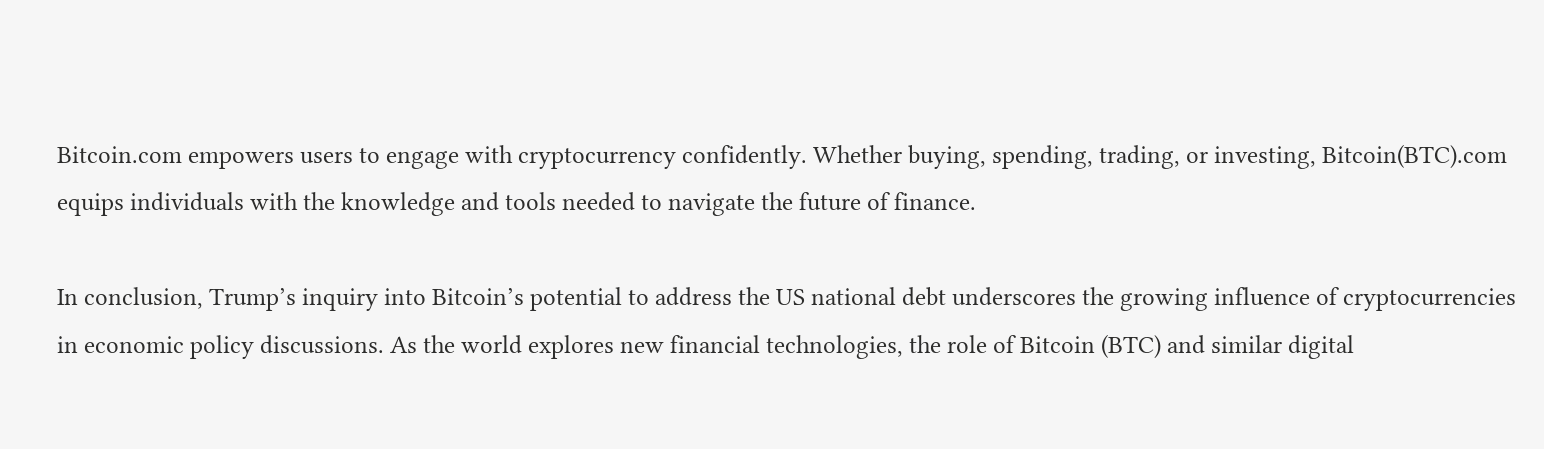Bitcoin.com empowers users to engage with cryptocurrency confidently. Whether buying, spending, trading, or investing, Bitcoin(BTC).com equips individuals with the knowledge and tools needed to navigate the future of finance.

In conclusion, Trump’s inquiry into Bitcoin’s potential to address the US national debt underscores the growing influence of cryptocurrencies in economic policy discussions. As the world explores new financial technologies, the role of Bitcoin (BTC) and similar digital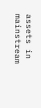assets in mainstream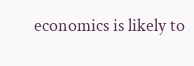economics is likely to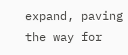expand, paving the way for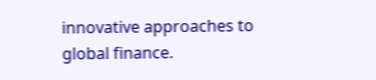innovative approaches to global finance.